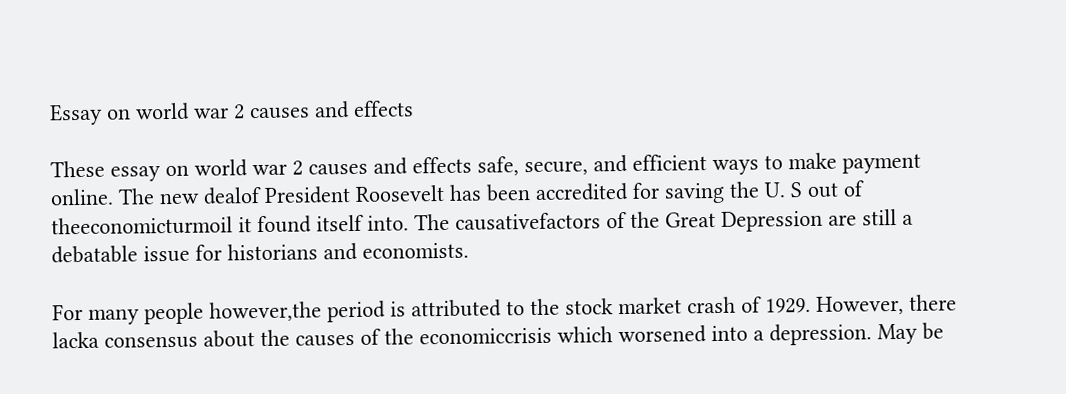Essay on world war 2 causes and effects

These essay on world war 2 causes and effects safe, secure, and efficient ways to make payment online. The new dealof President Roosevelt has been accredited for saving the U. S out of theeconomicturmoil it found itself into. The causativefactors of the Great Depression are still a debatable issue for historians and economists.

For many people however,the period is attributed to the stock market crash of 1929. However, there lacka consensus about the causes of the economiccrisis which worsened into a depression. May be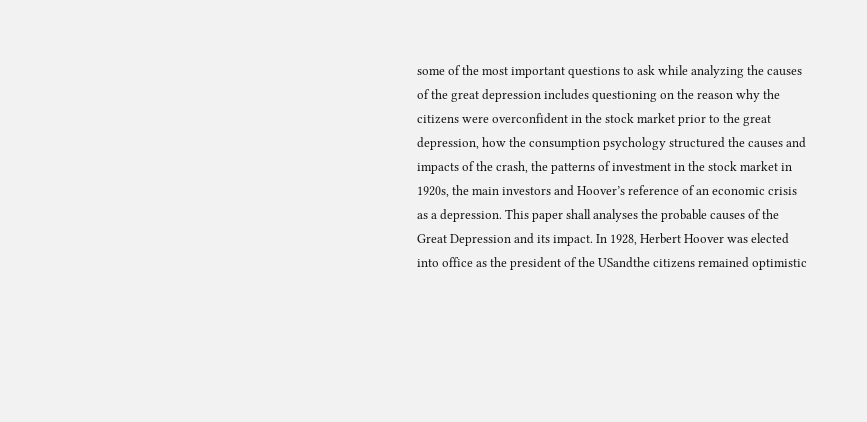some of the most important questions to ask while analyzing the causes of the great depression includes questioning on the reason why the citizens were overconfident in the stock market prior to the great depression, how the consumption psychology structured the causes and impacts of the crash, the patterns of investment in the stock market in 1920s, the main investors and Hoover’s reference of an economic crisis as a depression. This paper shall analyses the probable causes of the Great Depression and its impact. In 1928, Herbert Hoover was elected into office as the president of the USandthe citizens remained optimistic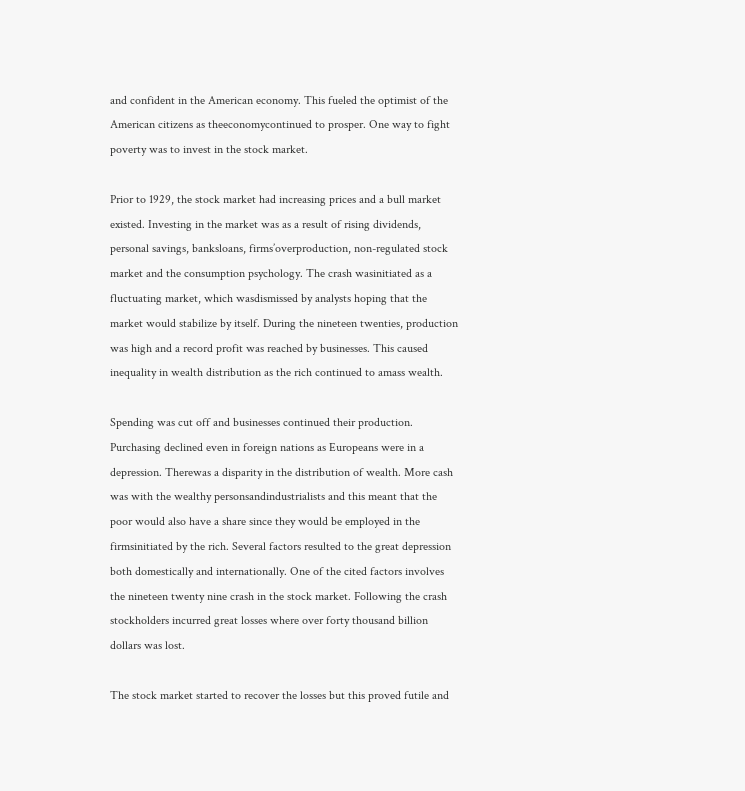and confident in the American economy. This fueled the optimist of the American citizens as theeconomycontinued to prosper. One way to fight poverty was to invest in the stock market.

Prior to 1929, the stock market had increasing prices and a bull market existed. Investing in the market was as a result of rising dividends, personal savings, banksloans, firms’overproduction, non-regulated stock market and the consumption psychology. The crash wasinitiated as a fluctuating market, which wasdismissed by analysts hoping that the market would stabilize by itself. During the nineteen twenties, production was high and a record profit was reached by businesses. This caused inequality in wealth distribution as the rich continued to amass wealth.

Spending was cut off and businesses continued their production. Purchasing declined even in foreign nations as Europeans were in a depression. Therewas a disparity in the distribution of wealth. More cash was with the wealthy personsandindustrialists and this meant that the poor would also have a share since they would be employed in the firmsinitiated by the rich. Several factors resulted to the great depression both domestically and internationally. One of the cited factors involves the nineteen twenty nine crash in the stock market. Following the crash stockholders incurred great losses where over forty thousand billion dollars was lost.

The stock market started to recover the losses but this proved futile and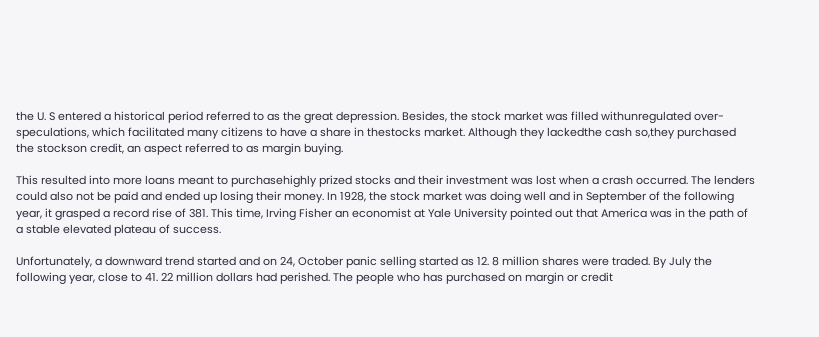the U. S entered a historical period referred to as the great depression. Besides, the stock market was filled withunregulated over-speculations, which facilitated many citizens to have a share in thestocks market. Although they lackedthe cash so,they purchased the stockson credit, an aspect referred to as margin buying.

This resulted into more loans meant to purchasehighly prized stocks and their investment was lost when a crash occurred. The lenders could also not be paid and ended up losing their money. In 1928, the stock market was doing well and in September of the following year, it grasped a record rise of 381. This time, Irving Fisher an economist at Yale University pointed out that America was in the path of a stable elevated plateau of success.

Unfortunately, a downward trend started and on 24, October panic selling started as 12. 8 million shares were traded. By July the following year, close to 41. 22 million dollars had perished. The people who has purchased on margin or credit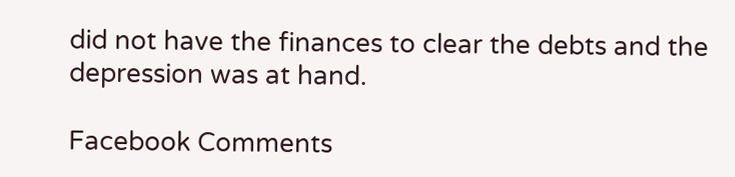did not have the finances to clear the debts and the depression was at hand.

Facebook Comments